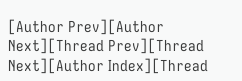[Author Prev][Author Next][Thread Prev][Thread Next][Author Index][Thread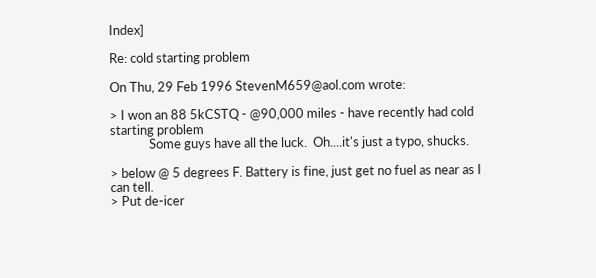Index]

Re: cold starting problem

On Thu, 29 Feb 1996 StevenM659@aol.com wrote:

> I won an 88 5kCSTQ - @90,000 miles - have recently had cold starting problem
             Some guys have all the luck.  Oh....it's just a typo, shucks.

> below @ 5 degrees F. Battery is fine, just get no fuel as near as I can tell.
> Put de-icer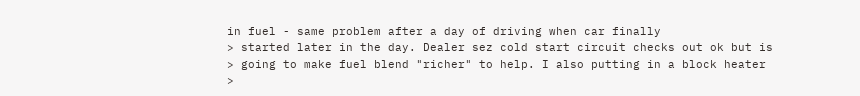in fuel - same problem after a day of driving when car finally
> started later in the day. Dealer sez cold start circuit checks out ok but is
> going to make fuel blend "richer" to help. I also putting in a block heater
>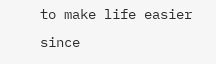to make life easier since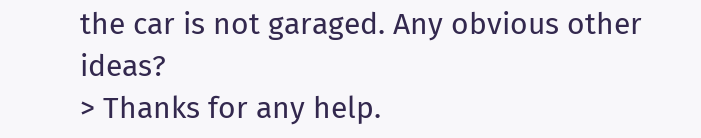the car is not garaged. Any obvious other ideas?
> Thanks for any help.